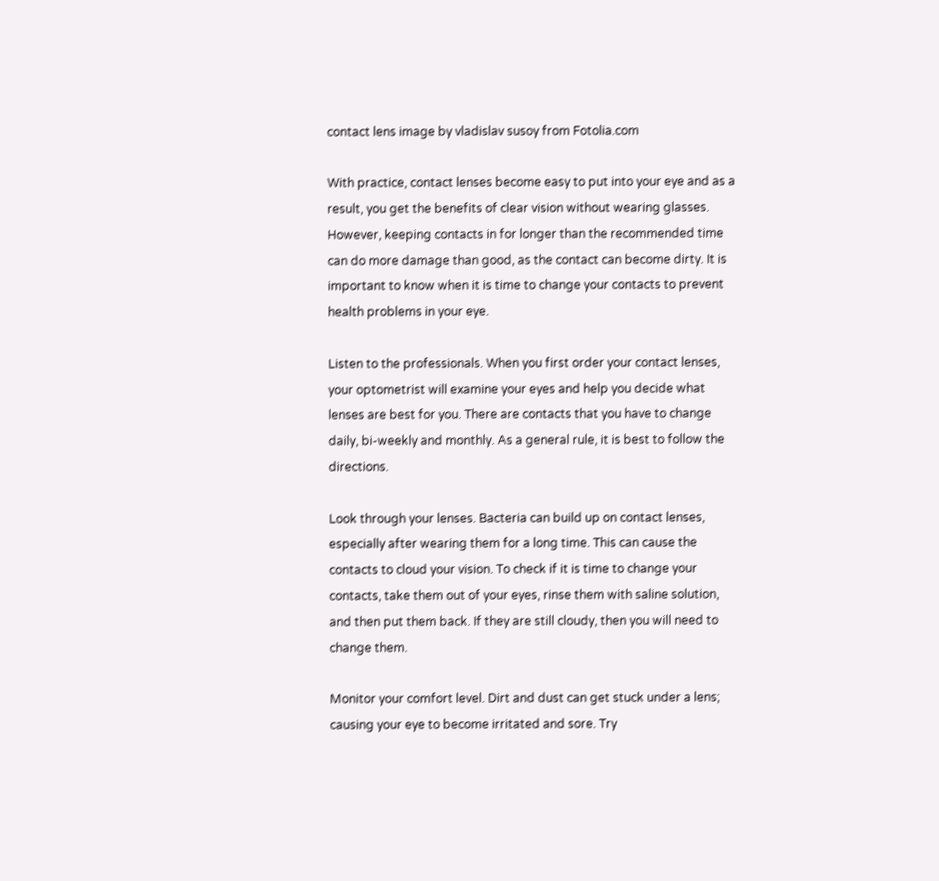contact lens image by vladislav susoy from Fotolia.com

With practice, contact lenses become easy to put into your eye and as a result, you get the benefits of clear vision without wearing glasses. However, keeping contacts in for longer than the recommended time can do more damage than good, as the contact can become dirty. It is important to know when it is time to change your contacts to prevent health problems in your eye.

Listen to the professionals. When you first order your contact lenses, your optometrist will examine your eyes and help you decide what lenses are best for you. There are contacts that you have to change daily, bi-weekly and monthly. As a general rule, it is best to follow the directions.

Look through your lenses. Bacteria can build up on contact lenses, especially after wearing them for a long time. This can cause the contacts to cloud your vision. To check if it is time to change your contacts, take them out of your eyes, rinse them with saline solution, and then put them back. If they are still cloudy, then you will need to change them.

Monitor your comfort level. Dirt and dust can get stuck under a lens; causing your eye to become irritated and sore. Try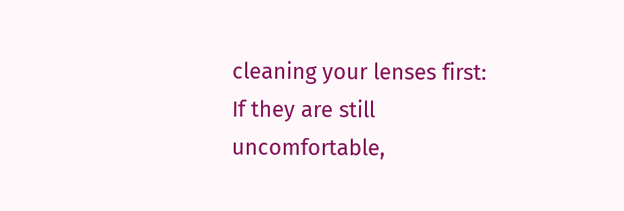cleaning your lenses first: If they are still uncomfortable,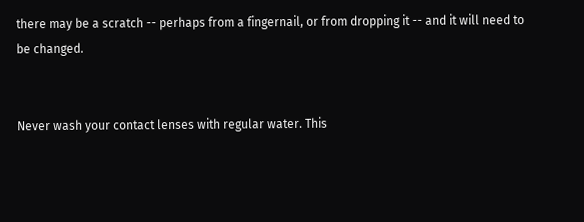there may be a scratch -- perhaps from a fingernail, or from dropping it -- and it will need to be changed.


Never wash your contact lenses with regular water. This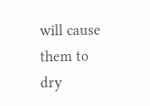will cause them to dry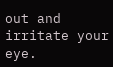out and irritate your eye.